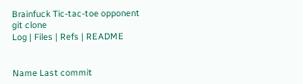Brainfuck Tic-tac-toe opponent
git clone
Log | Files | Refs | README


Name Last commit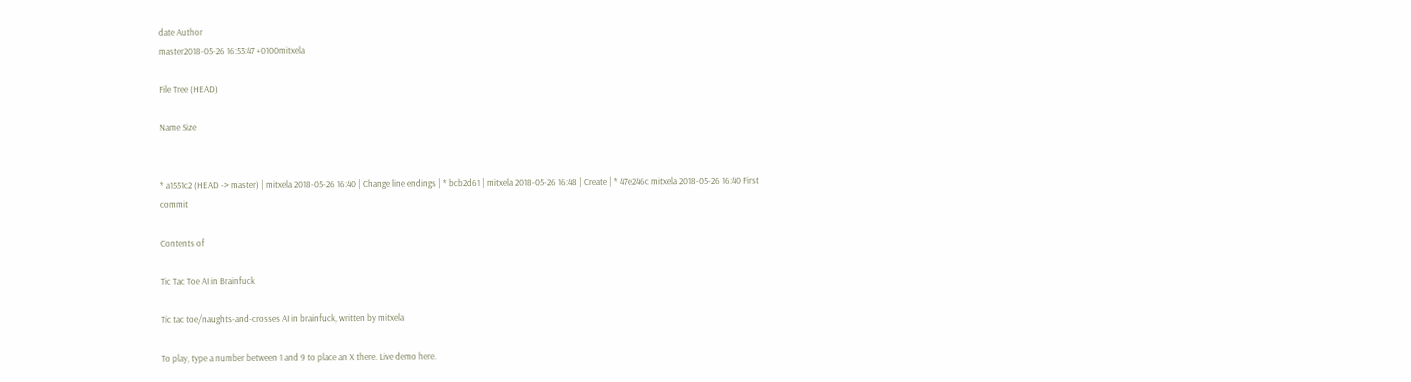date Author
master2018-05-26 16:53:47 +0100mitxela

File Tree (HEAD)

Name Size


* a1551c2 (HEAD -> master) | mitxela 2018-05-26 16:40 | Change line endings | * bcb2d61 | mitxela 2018-05-26 16:48 | Create | * 47e246c mitxela 2018-05-26 16:40 First commit

Contents of

Tic Tac Toe AI in Brainfuck

Tic tac toe/naughts-and-crosses AI in brainfuck, written by mitxela

To play, type a number between 1 and 9 to place an X there. Live demo here.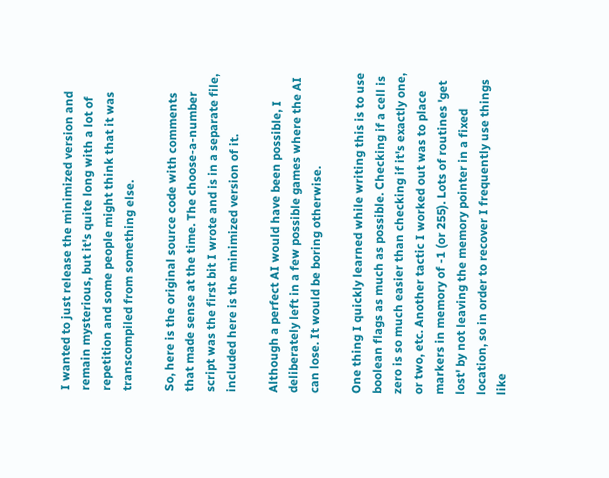I wanted to just release the minimized version and remain mysterious, but it's quite long with a lot of repetition and some people might think that it was transcompiled from something else.

So, here is the original source code with comments that made sense at the time. The choose-a-number script was the first bit I wrote and is in a separate file, included here is the minimized version of it.

Although a perfect AI would have been possible, I deliberately left in a few possible games where the AI can lose. It would be boring otherwise.

One thing I quickly learned while writing this is to use boolean flags as much as possible. Checking if a cell is zero is so much easier than checking if it's exactly one, or two, etc. Another tactic I worked out was to place markers in memory of -1 (or 255). Lots of routines 'get lost' by not leaving the memory pointer in a fixed location, so in order to recover I frequently use things like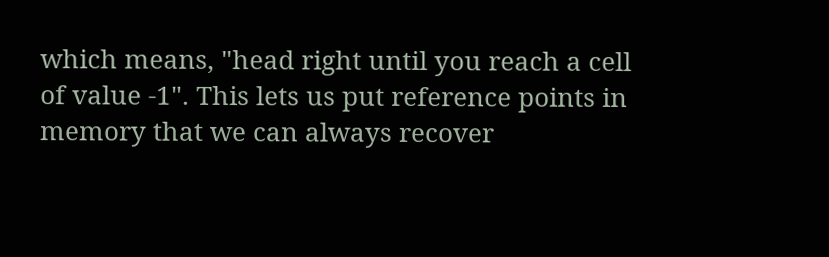which means, "head right until you reach a cell of value -1". This lets us put reference points in memory that we can always recover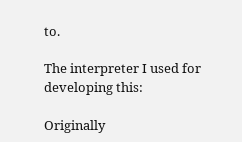to.

The interpreter I used for developing this:

Originally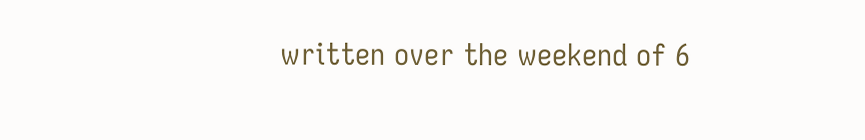written over the weekend of 6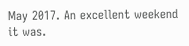May 2017. An excellent weekend it was.